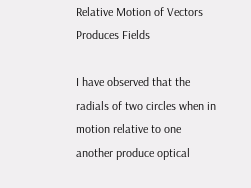Relative Motion of Vectors Produces Fields

I have observed that the radials of two circles when in motion relative to one another produce optical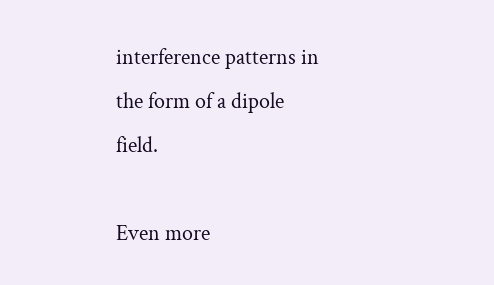interference patterns in the form of a dipole field.

Even more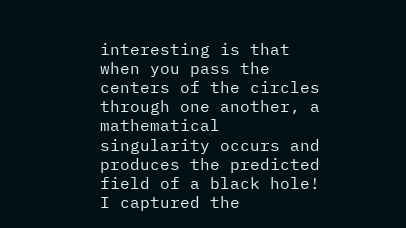interesting is that when you pass the centers of the circles through one another, a mathematical singularity occurs and produces the predicted field of a black hole! I captured the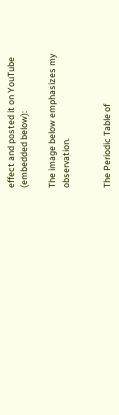effect and posted it on YouTube (embedded below):

The image below emphasizes my observation.


The Periodic Table of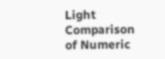Light Comparison of Numeric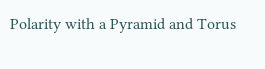Polarity with a Pyramid and Torus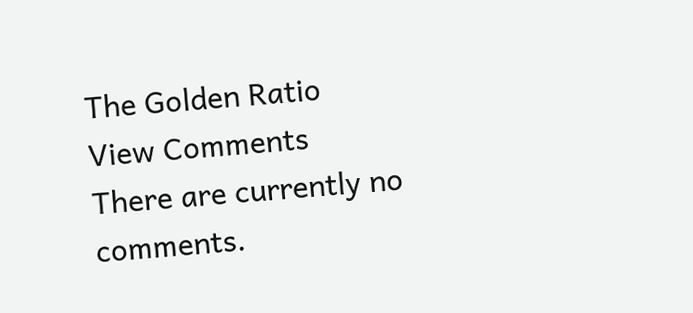The Golden Ratio
View Comments
There are currently no comments.